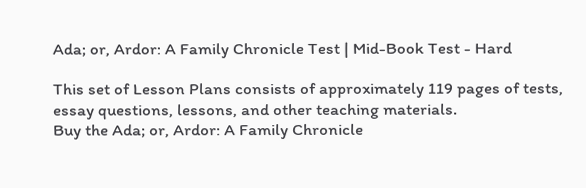Ada; or, Ardor: A Family Chronicle Test | Mid-Book Test - Hard

This set of Lesson Plans consists of approximately 119 pages of tests, essay questions, lessons, and other teaching materials.
Buy the Ada; or, Ardor: A Family Chronicle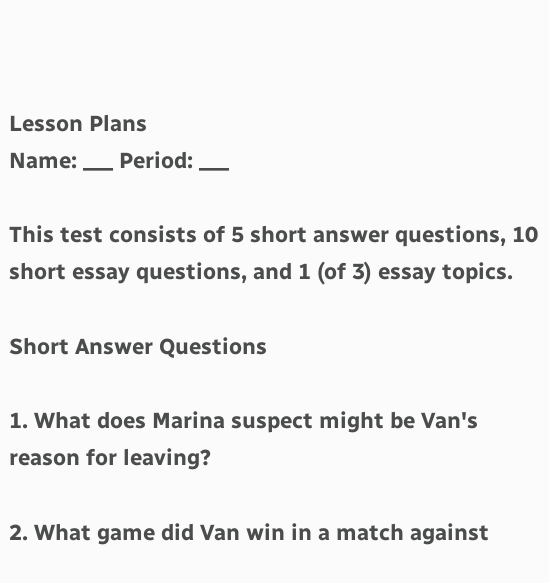Lesson Plans
Name: ___ Period: ___

This test consists of 5 short answer questions, 10 short essay questions, and 1 (of 3) essay topics.

Short Answer Questions

1. What does Marina suspect might be Van's reason for leaving?

2. What game did Van win in a match against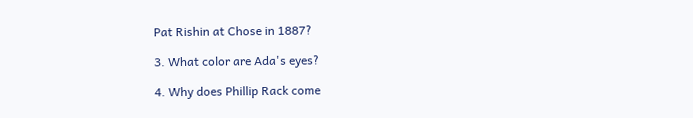Pat Rishin at Chose in 1887?

3. What color are Ada's eyes?

4. Why does Phillip Rack come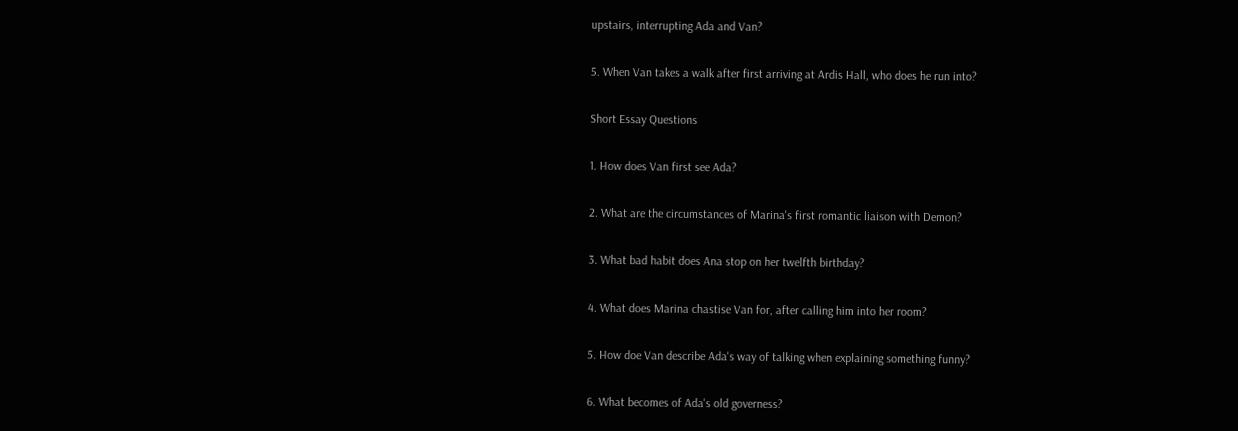upstairs, interrupting Ada and Van?

5. When Van takes a walk after first arriving at Ardis Hall, who does he run into?

Short Essay Questions

1. How does Van first see Ada?

2. What are the circumstances of Marina's first romantic liaison with Demon?

3. What bad habit does Ana stop on her twelfth birthday?

4. What does Marina chastise Van for, after calling him into her room?

5. How doe Van describe Ada's way of talking when explaining something funny?

6. What becomes of Ada's old governess?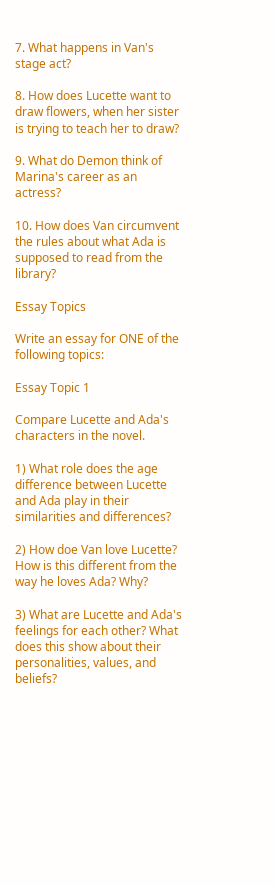7. What happens in Van's stage act?

8. How does Lucette want to draw flowers, when her sister is trying to teach her to draw?

9. What do Demon think of Marina's career as an actress?

10. How does Van circumvent the rules about what Ada is supposed to read from the library?

Essay Topics

Write an essay for ONE of the following topics:

Essay Topic 1

Compare Lucette and Ada's characters in the novel.

1) What role does the age difference between Lucette and Ada play in their similarities and differences?

2) How doe Van love Lucette? How is this different from the way he loves Ada? Why?

3) What are Lucette and Ada's feelings for each other? What does this show about their personalities, values, and beliefs?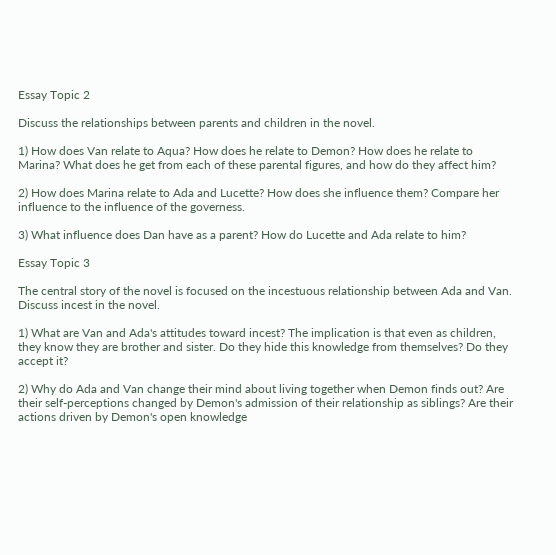Essay Topic 2

Discuss the relationships between parents and children in the novel.

1) How does Van relate to Aqua? How does he relate to Demon? How does he relate to Marina? What does he get from each of these parental figures, and how do they affect him?

2) How does Marina relate to Ada and Lucette? How does she influence them? Compare her influence to the influence of the governess.

3) What influence does Dan have as a parent? How do Lucette and Ada relate to him?

Essay Topic 3

The central story of the novel is focused on the incestuous relationship between Ada and Van. Discuss incest in the novel.

1) What are Van and Ada's attitudes toward incest? The implication is that even as children, they know they are brother and sister. Do they hide this knowledge from themselves? Do they accept it?

2) Why do Ada and Van change their mind about living together when Demon finds out? Are their self-perceptions changed by Demon's admission of their relationship as siblings? Are their actions driven by Demon's open knowledge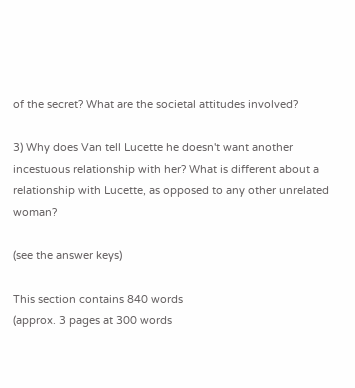of the secret? What are the societal attitudes involved?

3) Why does Van tell Lucette he doesn't want another incestuous relationship with her? What is different about a relationship with Lucette, as opposed to any other unrelated woman?

(see the answer keys)

This section contains 840 words
(approx. 3 pages at 300 words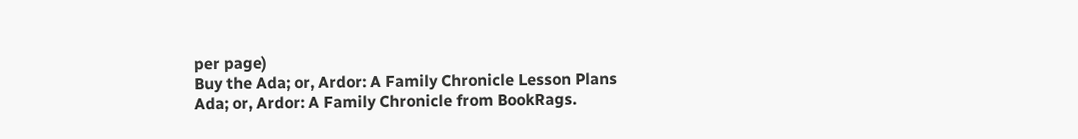per page)
Buy the Ada; or, Ardor: A Family Chronicle Lesson Plans
Ada; or, Ardor: A Family Chronicle from BookRags.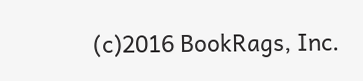(c)2016 BookRags, Inc.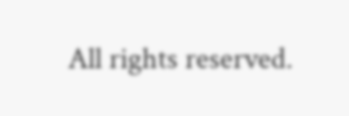All rights reserved.